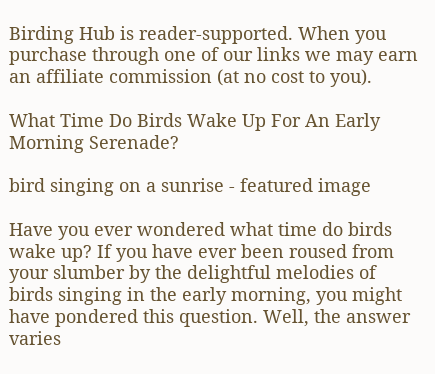Birding Hub is reader-supported. When you purchase through one of our links we may earn an affiliate commission (at no cost to you).

What Time Do Birds Wake Up For An Early Morning Serenade?

bird singing on a sunrise - featured image

Have you ever wondered what time do birds wake up? If you have ever been roused from your slumber by the delightful melodies of birds singing in the early morning, you might have pondered this question. Well, the answer varies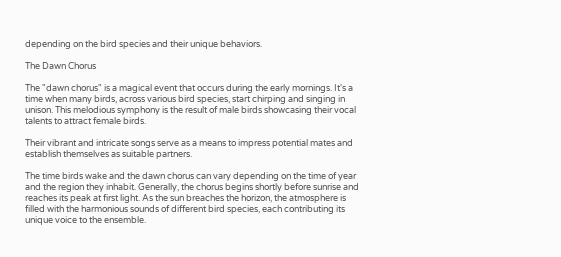depending on the bird species and their unique behaviors.

The Dawn Chorus

The "dawn chorus" is a magical event that occurs during the early mornings. It's a time when many birds, across various bird species, start chirping and singing in unison. This melodious symphony is the result of male birds showcasing their vocal talents to attract female birds.

Their vibrant and intricate songs serve as a means to impress potential mates and establish themselves as suitable partners.

The time birds wake and the dawn chorus can vary depending on the time of year and the region they inhabit. Generally, the chorus begins shortly before sunrise and reaches its peak at first light. As the sun breaches the horizon, the atmosphere is filled with the harmonious sounds of different bird species, each contributing its unique voice to the ensemble.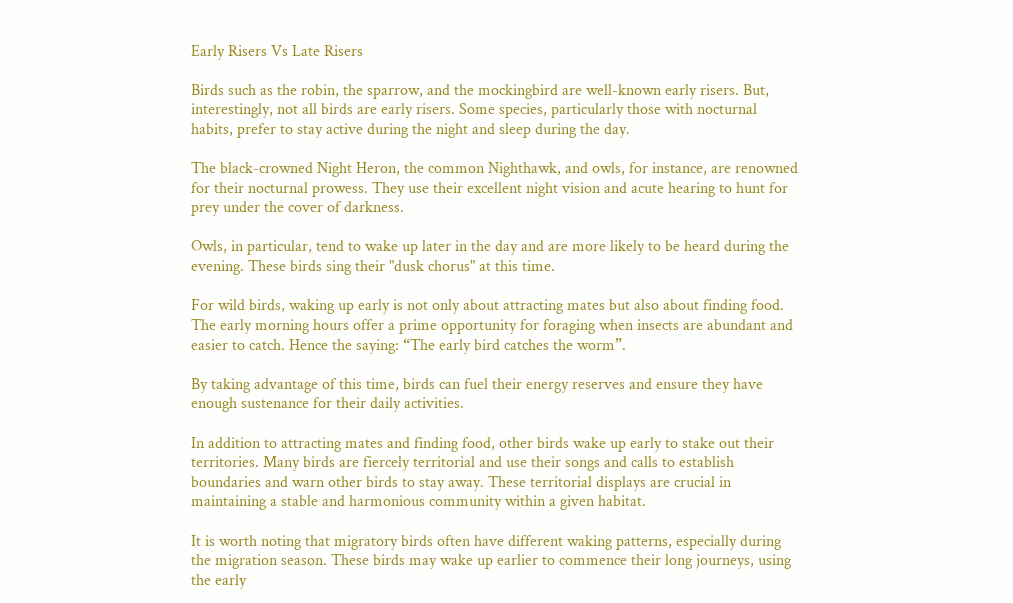Early Risers Vs Late Risers

Birds such as the robin, the sparrow, and the mockingbird are well-known early risers. But, interestingly, not all birds are early risers. Some species, particularly those with nocturnal habits, prefer to stay active during the night and sleep during the day.

The black-crowned Night Heron, the common Nighthawk, and owls, for instance, are renowned for their nocturnal prowess. They use their excellent night vision and acute hearing to hunt for prey under the cover of darkness.

Owls, in particular, tend to wake up later in the day and are more likely to be heard during the evening. These birds sing their "dusk chorus" at this time.

For wild birds, waking up early is not only about attracting mates but also about finding food. The early morning hours offer a prime opportunity for foraging when insects are abundant and easier to catch. Hence the saying: “The early bird catches the worm”.

By taking advantage of this time, birds can fuel their energy reserves and ensure they have enough sustenance for their daily activities.

In addition to attracting mates and finding food, other birds wake up early to stake out their territories. Many birds are fiercely territorial and use their songs and calls to establish boundaries and warn other birds to stay away. These territorial displays are crucial in maintaining a stable and harmonious community within a given habitat.

It is worth noting that migratory birds often have different waking patterns, especially during the migration season. These birds may wake up earlier to commence their long journeys, using the early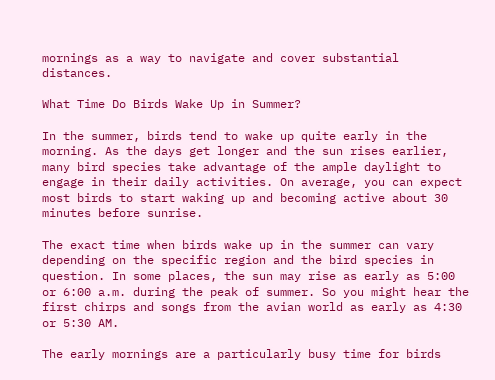mornings as a way to navigate and cover substantial distances.

What Time Do Birds Wake Up in Summer?

In the summer, birds tend to wake up quite early in the morning. As the days get longer and the sun rises earlier, many bird species take advantage of the ample daylight to engage in their daily activities. On average, you can expect most birds to start waking up and becoming active about 30 minutes before sunrise.

The exact time when birds wake up in the summer can vary depending on the specific region and the bird species in question. In some places, the sun may rise as early as 5:00 or 6:00 a.m. during the peak of summer. So you might hear the first chirps and songs from the avian world as early as 4:30 or 5:30 AM.

The early mornings are a particularly busy time for birds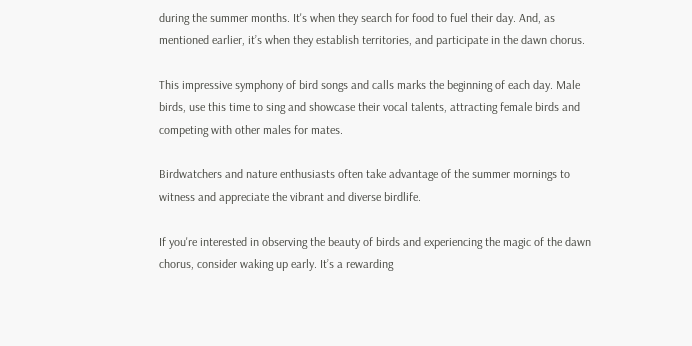during the summer months. It's when they search for food to fuel their day. And, as mentioned earlier, it’s when they establish territories, and participate in the dawn chorus.

This impressive symphony of bird songs and calls marks the beginning of each day. Male birds, use this time to sing and showcase their vocal talents, attracting female birds and competing with other males for mates.

Birdwatchers and nature enthusiasts often take advantage of the summer mornings to witness and appreciate the vibrant and diverse birdlife.

If you're interested in observing the beauty of birds and experiencing the magic of the dawn chorus, consider waking up early. It’s a rewarding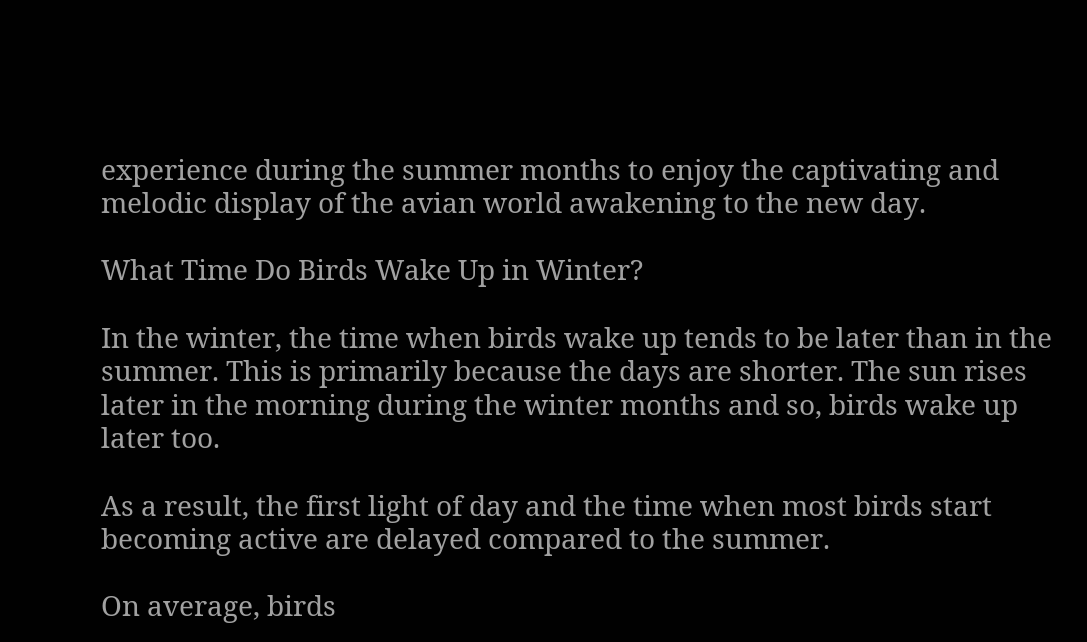experience during the summer months to enjoy the captivating and melodic display of the avian world awakening to the new day.

What Time Do Birds Wake Up in Winter?

In the winter, the time when birds wake up tends to be later than in the summer. This is primarily because the days are shorter. The sun rises later in the morning during the winter months and so, birds wake up later too.

As a result, the first light of day and the time when most birds start becoming active are delayed compared to the summer.

On average, birds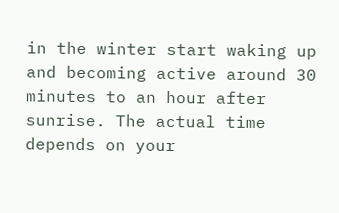in the winter start waking up and becoming active around 30 minutes to an hour after sunrise. The actual time depends on your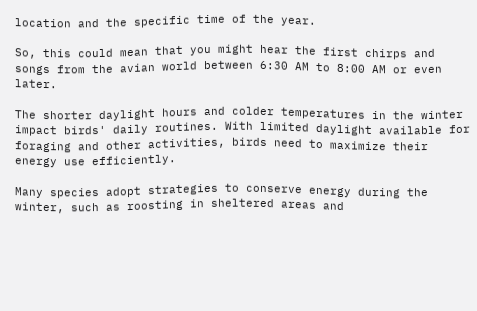location and the specific time of the year.

So, this could mean that you might hear the first chirps and songs from the avian world between 6:30 AM to 8:00 AM or even later.

The shorter daylight hours and colder temperatures in the winter impact birds' daily routines. With limited daylight available for foraging and other activities, birds need to maximize their energy use efficiently.

Many species adopt strategies to conserve energy during the winter, such as roosting in sheltered areas and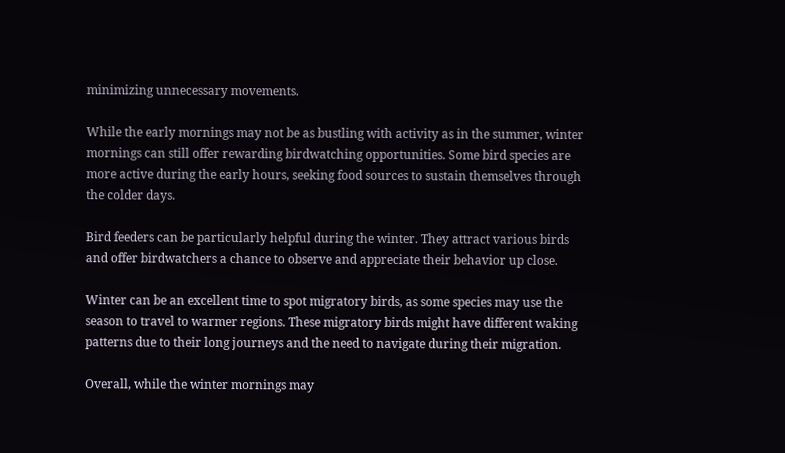minimizing unnecessary movements.

While the early mornings may not be as bustling with activity as in the summer, winter mornings can still offer rewarding birdwatching opportunities. Some bird species are more active during the early hours, seeking food sources to sustain themselves through the colder days.

Bird feeders can be particularly helpful during the winter. They attract various birds and offer birdwatchers a chance to observe and appreciate their behavior up close.

Winter can be an excellent time to spot migratory birds, as some species may use the season to travel to warmer regions. These migratory birds might have different waking patterns due to their long journeys and the need to navigate during their migration.

Overall, while the winter mornings may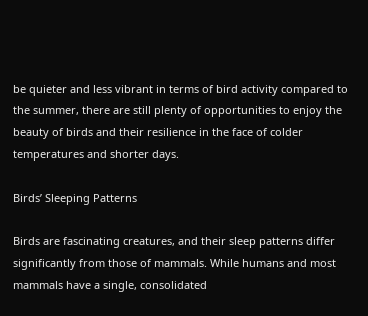be quieter and less vibrant in terms of bird activity compared to the summer, there are still plenty of opportunities to enjoy the beauty of birds and their resilience in the face of colder temperatures and shorter days.

Birds’ Sleeping Patterns

Birds are fascinating creatures, and their sleep patterns differ significantly from those of mammals. While humans and most mammals have a single, consolidated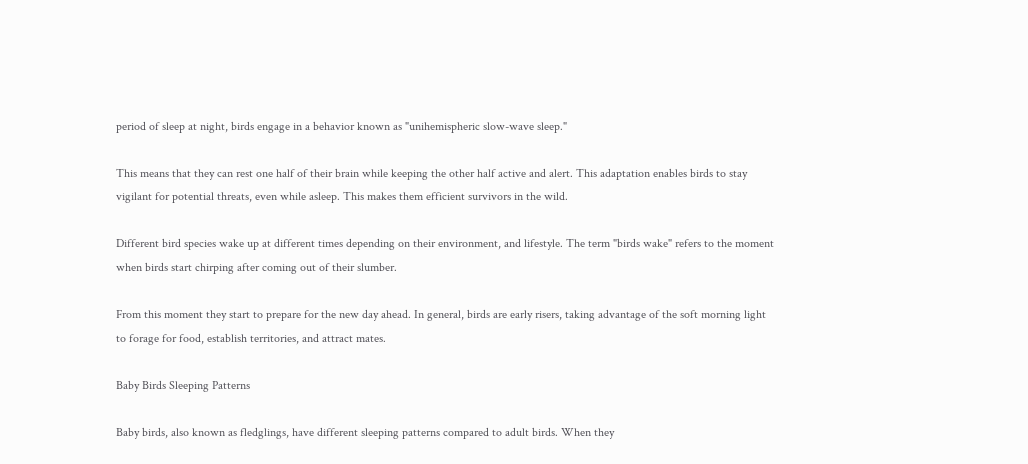period of sleep at night, birds engage in a behavior known as "unihemispheric slow-wave sleep."

This means that they can rest one half of their brain while keeping the other half active and alert. This adaptation enables birds to stay vigilant for potential threats, even while asleep. This makes them efficient survivors in the wild.

Different bird species wake up at different times depending on their environment, and lifestyle. The term "birds wake" refers to the moment when birds start chirping after coming out of their slumber.

From this moment they start to prepare for the new day ahead. In general, birds are early risers, taking advantage of the soft morning light to forage for food, establish territories, and attract mates.

Baby Birds Sleeping Patterns

Baby birds, also known as fledglings, have different sleeping patterns compared to adult birds. When they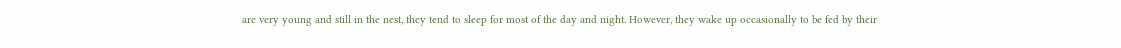are very young and still in the nest, they tend to sleep for most of the day and night. However, they wake up occasionally to be fed by their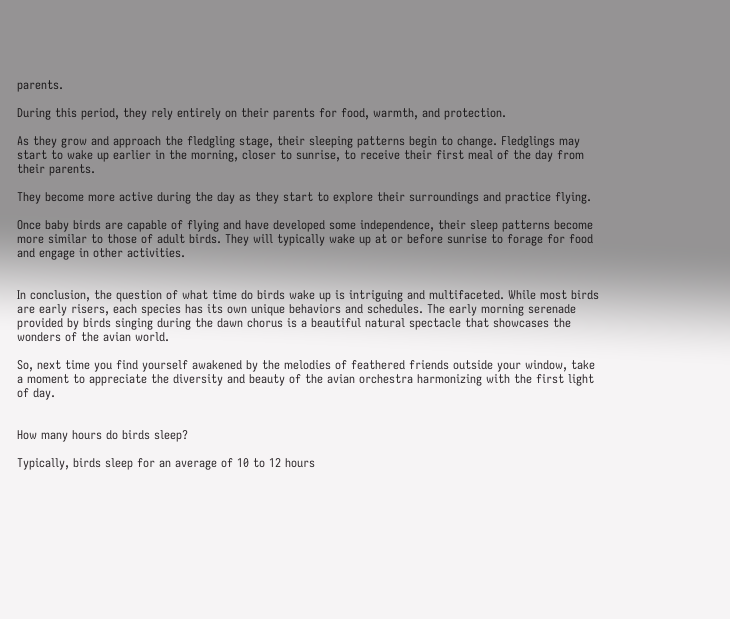parents.

During this period, they rely entirely on their parents for food, warmth, and protection.

As they grow and approach the fledgling stage, their sleeping patterns begin to change. Fledglings may start to wake up earlier in the morning, closer to sunrise, to receive their first meal of the day from their parents.

They become more active during the day as they start to explore their surroundings and practice flying.

Once baby birds are capable of flying and have developed some independence, their sleep patterns become more similar to those of adult birds. They will typically wake up at or before sunrise to forage for food and engage in other activities.


In conclusion, the question of what time do birds wake up is intriguing and multifaceted. While most birds are early risers, each species has its own unique behaviors and schedules. The early morning serenade provided by birds singing during the dawn chorus is a beautiful natural spectacle that showcases the wonders of the avian world.

So, next time you find yourself awakened by the melodies of feathered friends outside your window, take a moment to appreciate the diversity and beauty of the avian orchestra harmonizing with the first light of day.


How many hours do birds sleep?

Typically, birds sleep for an average of 10 to 12 hours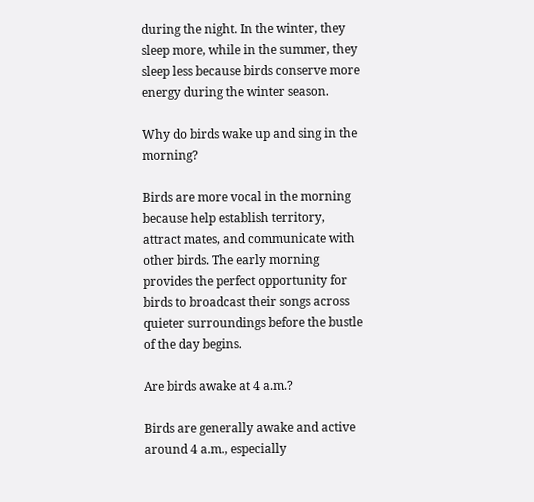during the night. In the winter, they sleep more, while in the summer, they sleep less because birds conserve more energy during the winter season.

Why do birds wake up and sing in the morning?

Birds are more vocal in the morning because help establish territory, attract mates, and communicate with other birds. The early morning provides the perfect opportunity for birds to broadcast their songs across quieter surroundings before the bustle of the day begins.

Are birds awake at 4 a.m.?

Birds are generally awake and active around 4 a.m., especially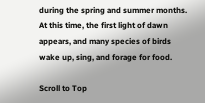during the spring and summer months. At this time, the first light of dawn appears, and many species of birds wake up, sing, and forage for food.

Scroll to Top